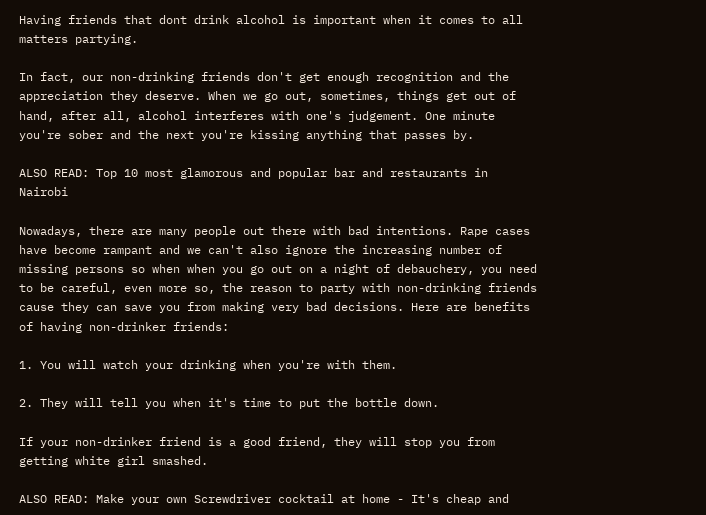Having friends that dont drink alcohol is important when it comes to all matters partying.

In fact, our non-drinking friends don't get enough recognition and the appreciation they deserve. When we go out, sometimes, things get out of hand, after all, alcohol interferes with one's judgement. One minute you're sober and the next you're kissing anything that passes by.

ALSO READ: Top 10 most glamorous and popular bar and restaurants in Nairobi

Nowadays, there are many people out there with bad intentions. Rape cases have become rampant and we can't also ignore the increasing number of missing persons so when when you go out on a night of debauchery, you need to be careful, even more so, the reason to party with non-drinking friends cause they can save you from making very bad decisions. Here are benefits of having non-drinker friends:

1. You will watch your drinking when you're with them.

2. They will tell you when it's time to put the bottle down.

If your non-drinker friend is a good friend, they will stop you from getting white girl smashed.

ALSO READ: Make your own Screwdriver cocktail at home - It's cheap and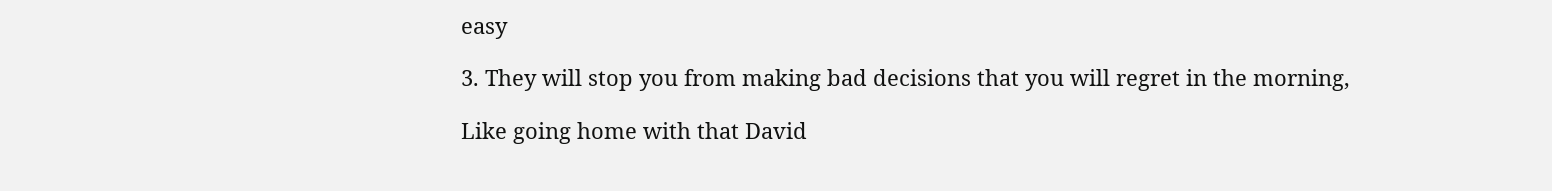easy

3. They will stop you from making bad decisions that you will regret in the morning,

Like going home with that David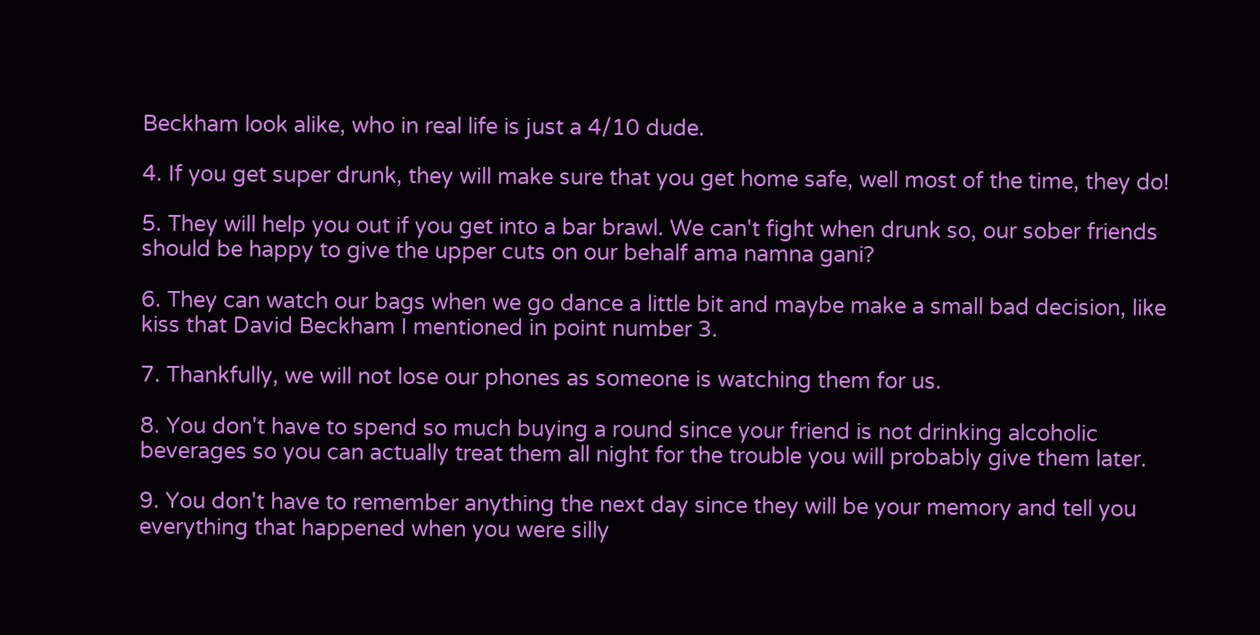Beckham look alike, who in real life is just a 4/10 dude.

4. If you get super drunk, they will make sure that you get home safe, well most of the time, they do!

5. They will help you out if you get into a bar brawl. We can't fight when drunk so, our sober friends should be happy to give the upper cuts on our behalf ama namna gani?

6. They can watch our bags when we go dance a little bit and maybe make a small bad decision, like kiss that David Beckham I mentioned in point number 3.

7. Thankfully, we will not lose our phones as someone is watching them for us.

8. You don't have to spend so much buying a round since your friend is not drinking alcoholic beverages so you can actually treat them all night for the trouble you will probably give them later.

9. You don't have to remember anything the next day since they will be your memory and tell you everything that happened when you were silly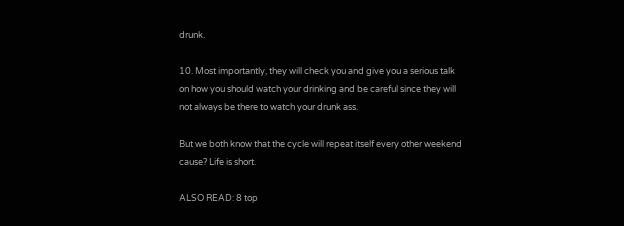drunk.

10. Most importantly, they will check you and give you a serious talk on how you should watch your drinking and be careful since they will not always be there to watch your drunk ass.

But we both know that the cycle will repeat itself every other weekend cause? Life is short.

ALSO READ: 8 top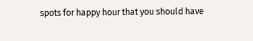spots for happy hour that you should have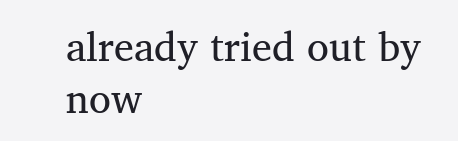already tried out by now